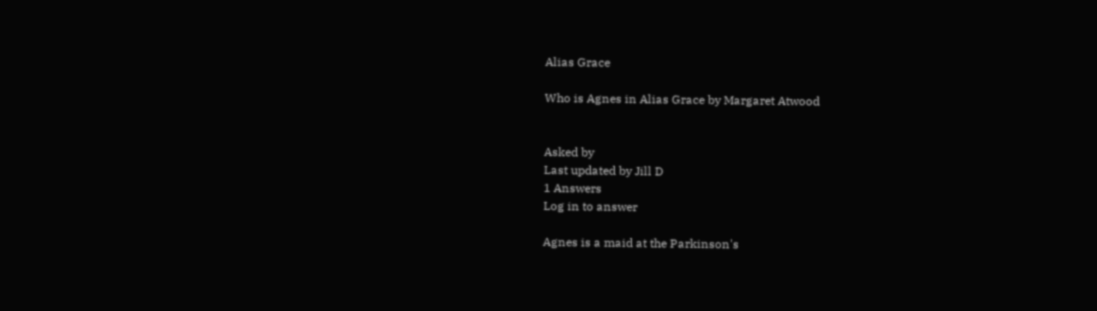Alias Grace

Who is Agnes in Alias Grace by Margaret Atwood


Asked by
Last updated by Jill D
1 Answers
Log in to answer

Agnes is a maid at the Parkinson's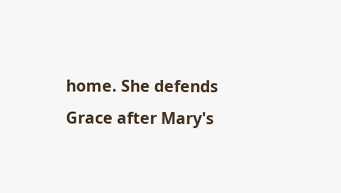home. She defends Grace after Mary's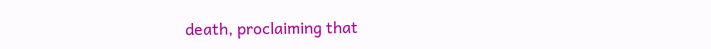death, proclaiming that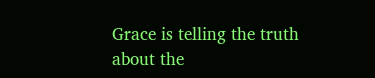Grace is telling the truth about the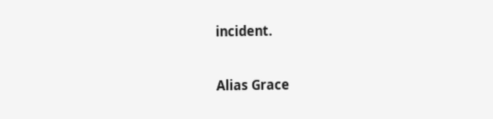incident.


Alias Grace